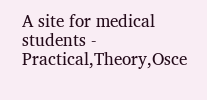A site for medical students - Practical,Theory,Osce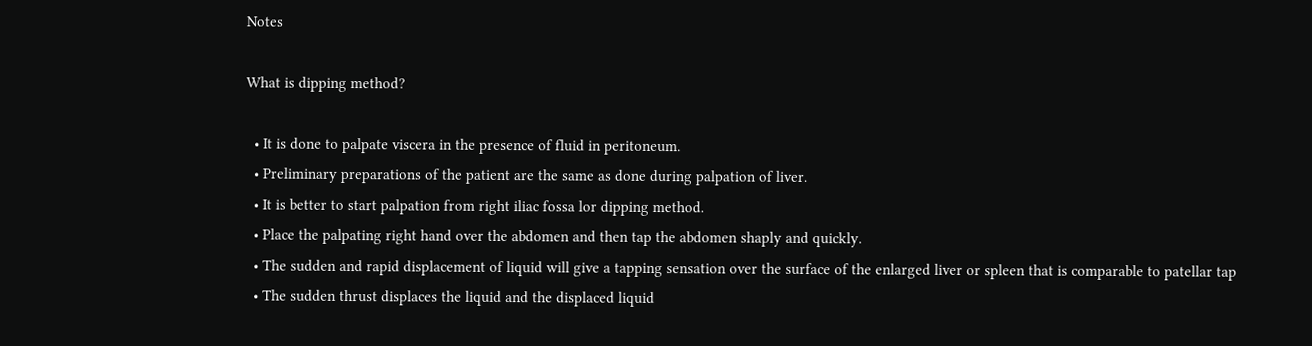Notes

What is dipping method?

  • It is done to palpate viscera in the presence of fluid in peritoneum.
  • Preliminary preparations of the patient are the same as done during palpation of liver.
  • It is better to start palpation from right iliac fossa lor dipping method.
  • Place the palpating right hand over the abdomen and then tap the abdomen shaply and quickly.
  • The sudden and rapid displacement of liquid will give a tapping sensation over the surface of the enlarged liver or spleen that is comparable to patellar tap
  • The sudden thrust displaces the liquid and the displaced liquid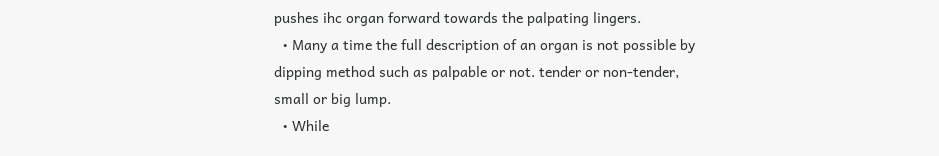pushes ihc organ forward towards the palpating lingers.
  • Many a time the full description of an organ is not possible by dipping method such as palpable or not. tender or non-tender, small or big lump.
  • While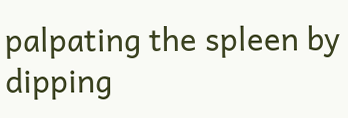palpating the spleen by dipping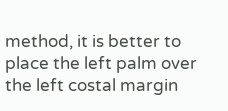method, it is better to place the left palm over the left costal margin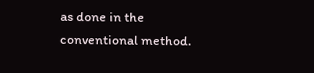as done in the conventional method.